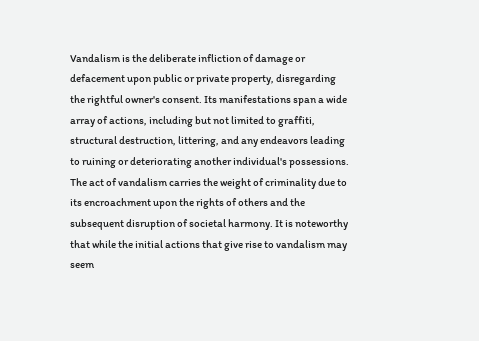Vandalism is the deliberate infliction of damage or defacement upon public or private property, disregarding the rightful owner's consent. Its manifestations span a wide array of actions, including but not limited to graffiti, structural destruction, littering, and any endeavors leading to ruining or deteriorating another individual's possessions. The act of vandalism carries the weight of criminality due to its encroachment upon the rights of others and the subsequent disruption of societal harmony. It is noteworthy that while the initial actions that give rise to vandalism may seem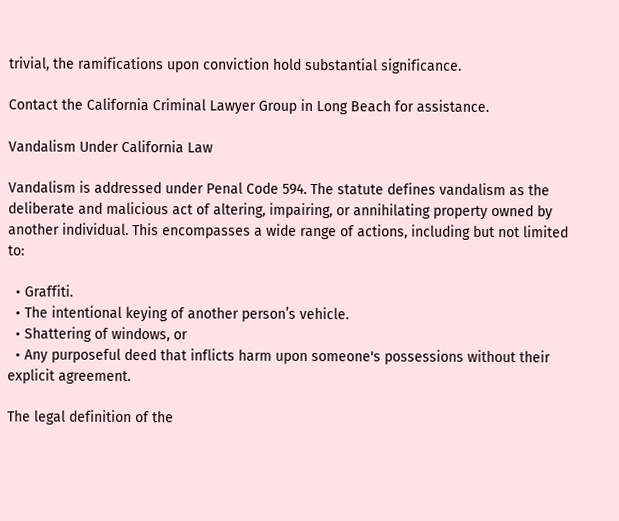trivial, the ramifications upon conviction hold substantial significance.

Contact the California Criminal Lawyer Group in Long Beach for assistance.

Vandalism Under California Law

Vandalism is addressed under Penal Code 594. The statute defines vandalism as the deliberate and malicious act of altering, impairing, or annihilating property owned by another individual. This encompasses a wide range of actions, including but not limited to:

  • Graffiti.
  • The intentional keying of another person’s vehicle.
  • Shattering of windows, or
  • Any purposeful deed that inflicts harm upon someone's possessions without their explicit agreement.

The legal definition of the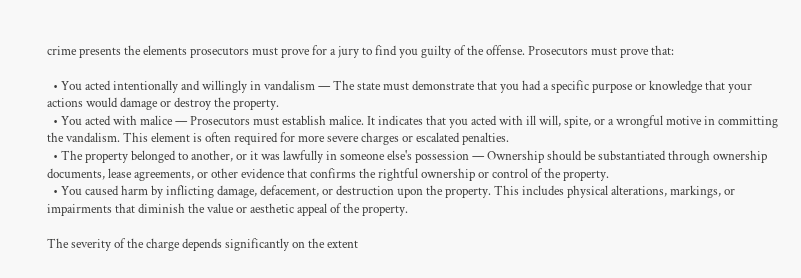crime presents the elements prosecutors must prove for a jury to find you guilty of the offense. Prosecutors must prove that:

  • You acted intentionally and willingly in vandalism — The state must demonstrate that you had a specific purpose or knowledge that your actions would damage or destroy the property.
  • You acted with malice — Prosecutors must establish malice. It indicates that you acted with ill will, spite, or a wrongful motive in committing the vandalism. This element is often required for more severe charges or escalated penalties.
  • The property belonged to another, or it was lawfully in someone else's possession — Ownership should be substantiated through ownership documents, lease agreements, or other evidence that confirms the rightful ownership or control of the property.
  • You caused harm by inflicting damage, defacement, or destruction upon the property. This includes physical alterations, markings, or impairments that diminish the value or aesthetic appeal of the property.

The severity of the charge depends significantly on the extent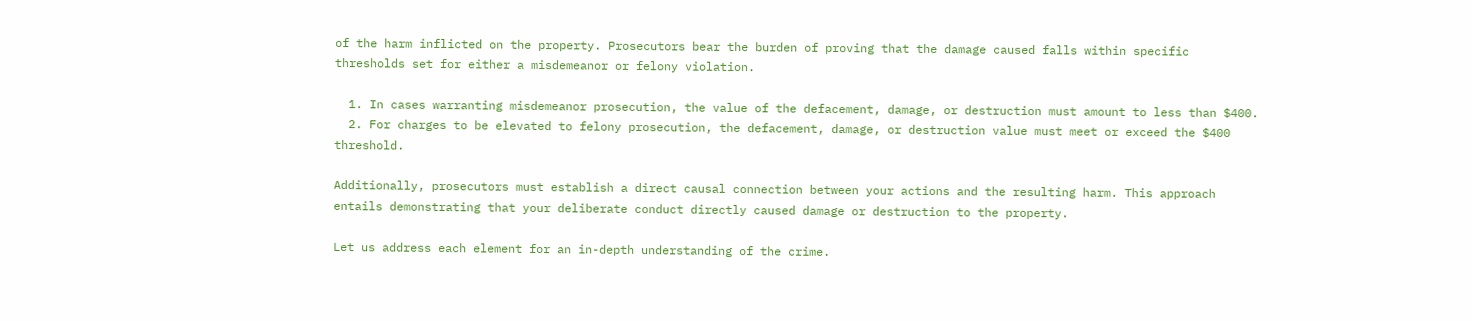of the harm inflicted on the property. Prosecutors bear the burden of proving that the damage caused falls within specific thresholds set for either a misdemeanor or felony violation.

  1. In cases warranting misdemeanor prosecution, the value of the defacement, damage, or destruction must amount to less than $400.
  2. For charges to be elevated to felony prosecution, the defacement, damage, or destruction value must meet or exceed the $400 threshold.

Additionally, prosecutors must establish a direct causal connection between your actions and the resulting harm. This approach entails demonstrating that your deliberate conduct directly caused damage or destruction to the property.

Let us address each element for an in-depth understanding of the crime.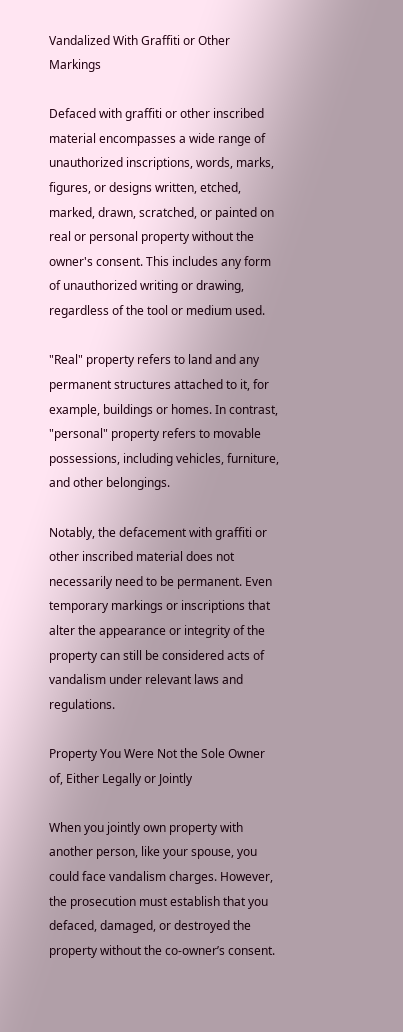Vandalized With Graffiti or Other Markings

Defaced with graffiti or other inscribed material encompasses a wide range of unauthorized inscriptions, words, marks, figures, or designs written, etched, marked, drawn, scratched, or painted on real or personal property without the owner's consent. This includes any form of unauthorized writing or drawing, regardless of the tool or medium used.

"Real" property refers to land and any permanent structures attached to it, for example, buildings or homes. In contrast, "personal" property refers to movable possessions, including vehicles, furniture, and other belongings.

Notably, the defacement with graffiti or other inscribed material does not necessarily need to be permanent. Even temporary markings or inscriptions that alter the appearance or integrity of the property can still be considered acts of vandalism under relevant laws and regulations.

Property You Were Not the Sole Owner of, Either Legally or Jointly

When you jointly own property with another person, like your spouse, you could face vandalism charges. However, the prosecution must establish that you defaced, damaged, or destroyed the property without the co-owner’s consent.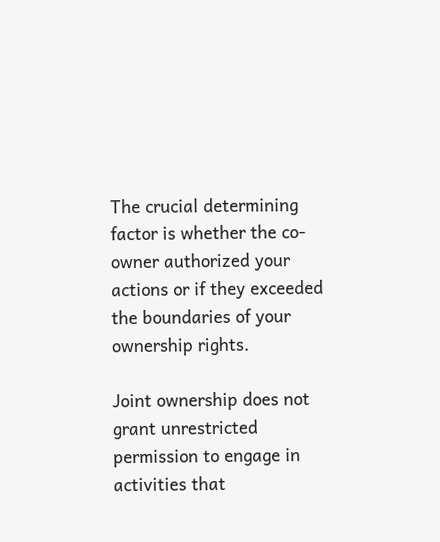The crucial determining factor is whether the co-owner authorized your actions or if they exceeded the boundaries of your ownership rights.

Joint ownership does not grant unrestricted permission to engage in activities that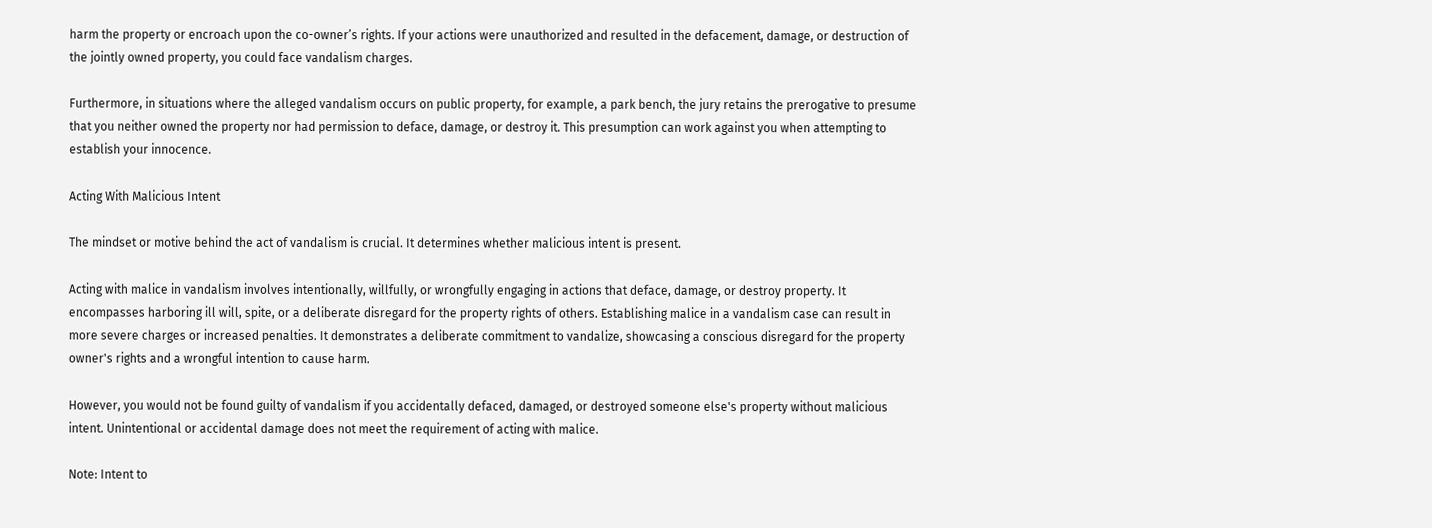harm the property or encroach upon the co-owner’s rights. If your actions were unauthorized and resulted in the defacement, damage, or destruction of the jointly owned property, you could face vandalism charges.

Furthermore, in situations where the alleged vandalism occurs on public property, for example, a park bench, the jury retains the prerogative to presume that you neither owned the property nor had permission to deface, damage, or destroy it. This presumption can work against you when attempting to establish your innocence.

Acting With Malicious Intent

The mindset or motive behind the act of vandalism is crucial. It determines whether malicious intent is present.

Acting with malice in vandalism involves intentionally, willfully, or wrongfully engaging in actions that deface, damage, or destroy property. It encompasses harboring ill will, spite, or a deliberate disregard for the property rights of others. Establishing malice in a vandalism case can result in more severe charges or increased penalties. It demonstrates a deliberate commitment to vandalize, showcasing a conscious disregard for the property owner's rights and a wrongful intention to cause harm.

However, you would not be found guilty of vandalism if you accidentally defaced, damaged, or destroyed someone else's property without malicious intent. Unintentional or accidental damage does not meet the requirement of acting with malice.

Note: Intent to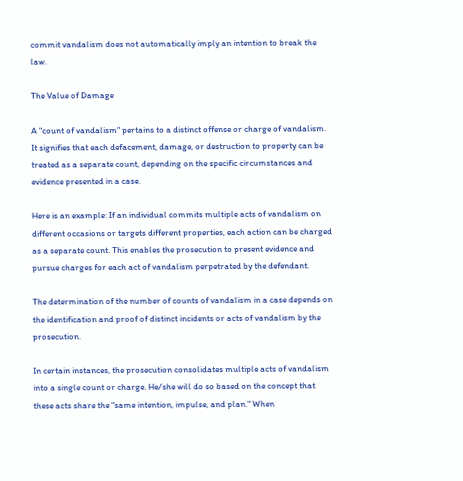commit vandalism does not automatically imply an intention to break the law.

The Value of Damage

A "count of vandalism" pertains to a distinct offense or charge of vandalism. It signifies that each defacement, damage, or destruction to property can be treated as a separate count, depending on the specific circumstances and evidence presented in a case.

Here is an example: If an individual commits multiple acts of vandalism on different occasions or targets different properties, each action can be charged as a separate count. This enables the prosecution to present evidence and pursue charges for each act of vandalism perpetrated by the defendant.

The determination of the number of counts of vandalism in a case depends on the identification and proof of distinct incidents or acts of vandalism by the prosecution.

In certain instances, the prosecution consolidates multiple acts of vandalism into a single count or charge. He/she will do so based on the concept that these acts share the "same intention, impulse, and plan." When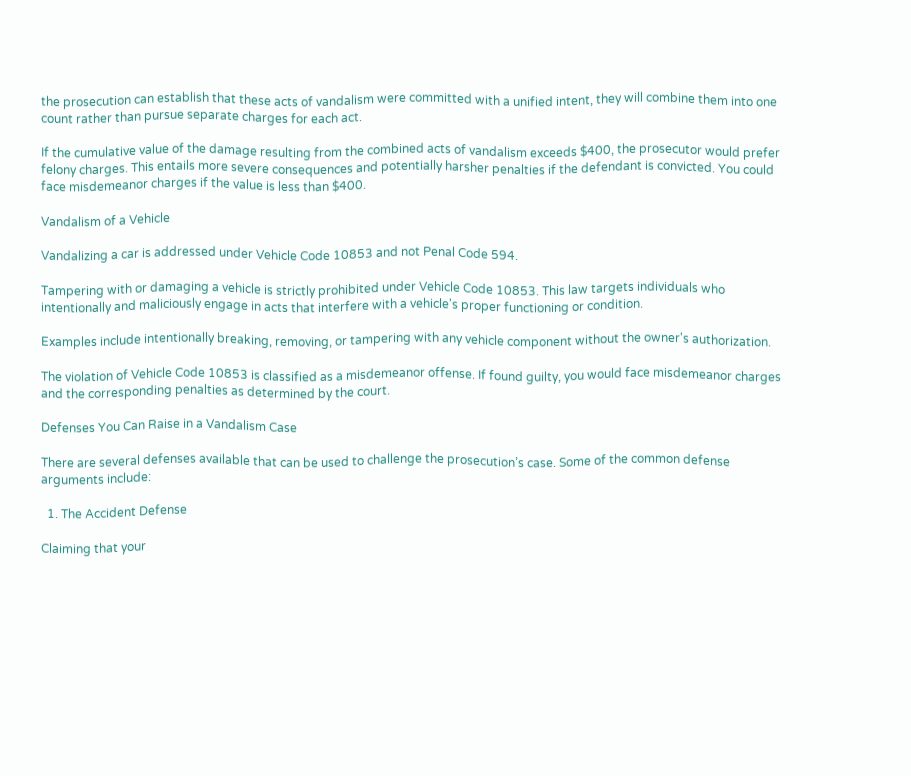the prosecution can establish that these acts of vandalism were committed with a unified intent, they will combine them into one count rather than pursue separate charges for each act.

If the cumulative value of the damage resulting from the combined acts of vandalism exceeds $400, the prosecutor would prefer felony charges. This entails more severe consequences and potentially harsher penalties if the defendant is convicted. You could face misdemeanor charges if the value is less than $400.

Vandalism of a Vehicle

Vandalizing a car is addressed under Vehicle Code 10853 and not Penal Code 594.

Tampering with or damaging a vehicle is strictly prohibited under Vehicle Code 10853. This law targets individuals who intentionally and maliciously engage in acts that interfere with a vehicle's proper functioning or condition.

Examples include intentionally breaking, removing, or tampering with any vehicle component without the owner's authorization.

The violation of Vehicle Code 10853 is classified as a misdemeanor offense. If found guilty, you would face misdemeanor charges and the corresponding penalties as determined by the court.

Defenses You Can Raise in a Vandalism Case

There are several defenses available that can be used to challenge the prosecution’s case. Some of the common defense arguments include:

  1. The Accident Defense

Claiming that your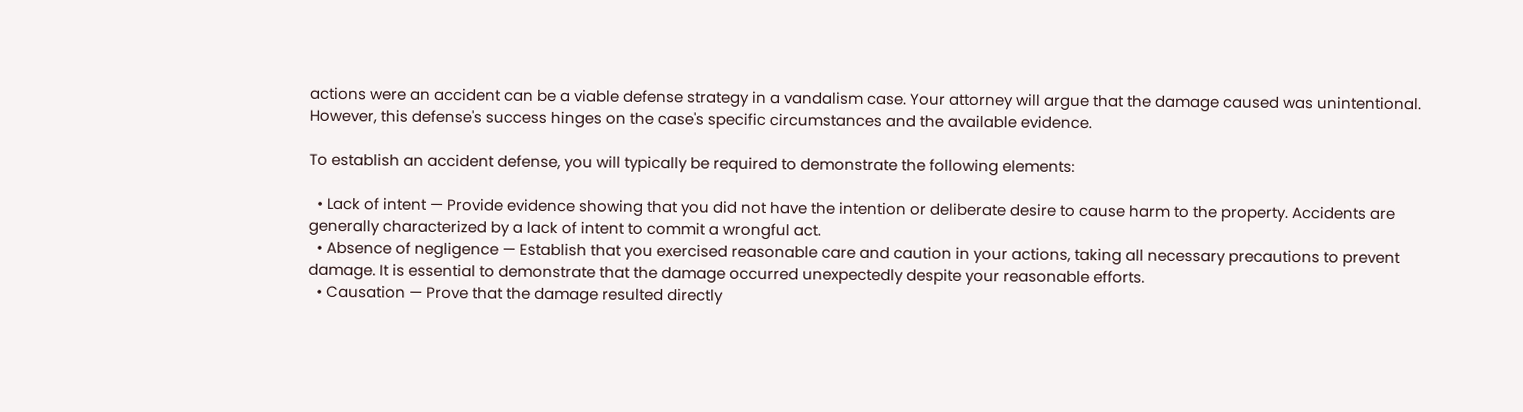actions were an accident can be a viable defense strategy in a vandalism case. Your attorney will argue that the damage caused was unintentional. However, this defense's success hinges on the case's specific circumstances and the available evidence.

To establish an accident defense, you will typically be required to demonstrate the following elements:

  • Lack of intent — Provide evidence showing that you did not have the intention or deliberate desire to cause harm to the property. Accidents are generally characterized by a lack of intent to commit a wrongful act.
  • Absence of negligence — Establish that you exercised reasonable care and caution in your actions, taking all necessary precautions to prevent damage. It is essential to demonstrate that the damage occurred unexpectedly despite your reasonable efforts.
  • Causation — Prove that the damage resulted directly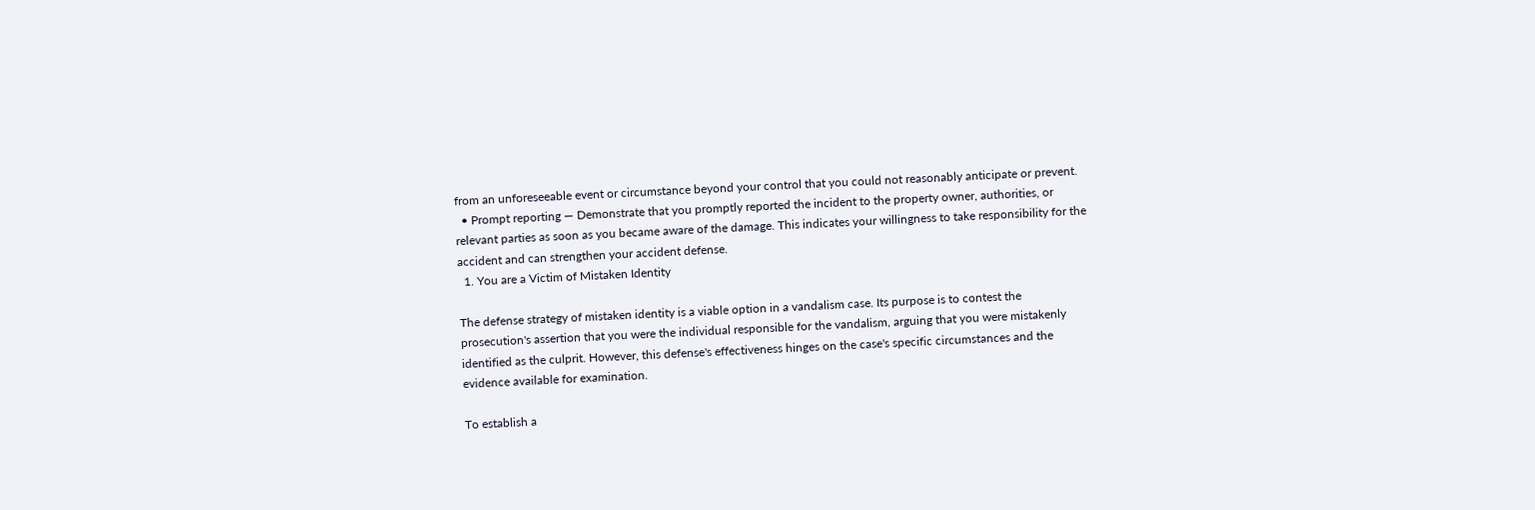from an unforeseeable event or circumstance beyond your control that you could not reasonably anticipate or prevent.
  • Prompt reporting — Demonstrate that you promptly reported the incident to the property owner, authorities, or relevant parties as soon as you became aware of the damage. This indicates your willingness to take responsibility for the accident and can strengthen your accident defense.
  1. You are a Victim of Mistaken Identity

The defense strategy of mistaken identity is a viable option in a vandalism case. Its purpose is to contest the prosecution's assertion that you were the individual responsible for the vandalism, arguing that you were mistakenly identified as the culprit. However, this defense's effectiveness hinges on the case's specific circumstances and the evidence available for examination.

To establish a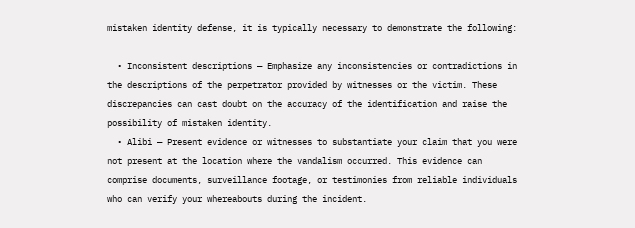mistaken identity defense, it is typically necessary to demonstrate the following:

  • Inconsistent descriptions — Emphasize any inconsistencies or contradictions in the descriptions of the perpetrator provided by witnesses or the victim. These discrepancies can cast doubt on the accuracy of the identification and raise the possibility of mistaken identity.
  • Alibi — Present evidence or witnesses to substantiate your claim that you were not present at the location where the vandalism occurred. This evidence can comprise documents, surveillance footage, or testimonies from reliable individuals who can verify your whereabouts during the incident.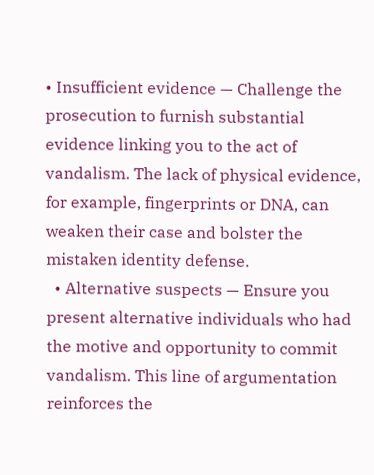• Insufficient evidence — Challenge the prosecution to furnish substantial evidence linking you to the act of vandalism. The lack of physical evidence, for example, fingerprints or DNA, can weaken their case and bolster the mistaken identity defense.
  • Alternative suspects — Ensure you present alternative individuals who had the motive and opportunity to commit vandalism. This line of argumentation reinforces the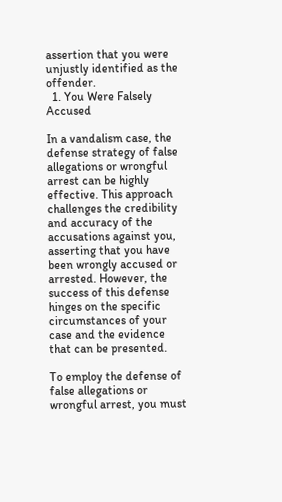assertion that you were unjustly identified as the offender.
  1. You Were Falsely Accused

In a vandalism case, the defense strategy of false allegations or wrongful arrest can be highly effective. This approach challenges the credibility and accuracy of the accusations against you, asserting that you have been wrongly accused or arrested. However, the success of this defense hinges on the specific circumstances of your case and the evidence that can be presented.

To employ the defense of false allegations or wrongful arrest, you must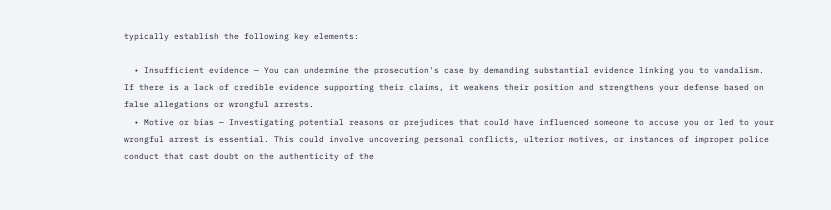typically establish the following key elements:

  • Insufficient evidence — You can undermine the prosecution's case by demanding substantial evidence linking you to vandalism. If there is a lack of credible evidence supporting their claims, it weakens their position and strengthens your defense based on false allegations or wrongful arrests.
  • Motive or bias — Investigating potential reasons or prejudices that could have influenced someone to accuse you or led to your wrongful arrest is essential. This could involve uncovering personal conflicts, ulterior motives, or instances of improper police conduct that cast doubt on the authenticity of the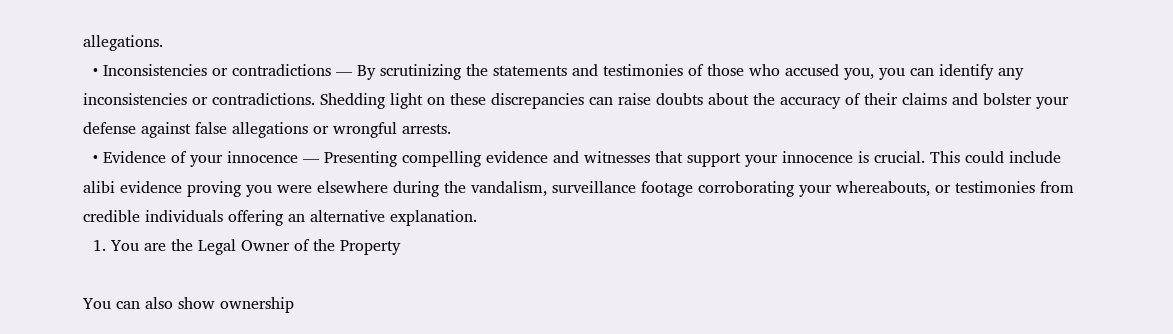allegations.
  • Inconsistencies or contradictions — By scrutinizing the statements and testimonies of those who accused you, you can identify any inconsistencies or contradictions. Shedding light on these discrepancies can raise doubts about the accuracy of their claims and bolster your defense against false allegations or wrongful arrests.
  • Evidence of your innocence — Presenting compelling evidence and witnesses that support your innocence is crucial. This could include alibi evidence proving you were elsewhere during the vandalism, surveillance footage corroborating your whereabouts, or testimonies from credible individuals offering an alternative explanation.
  1. You are the Legal Owner of the Property

You can also show ownership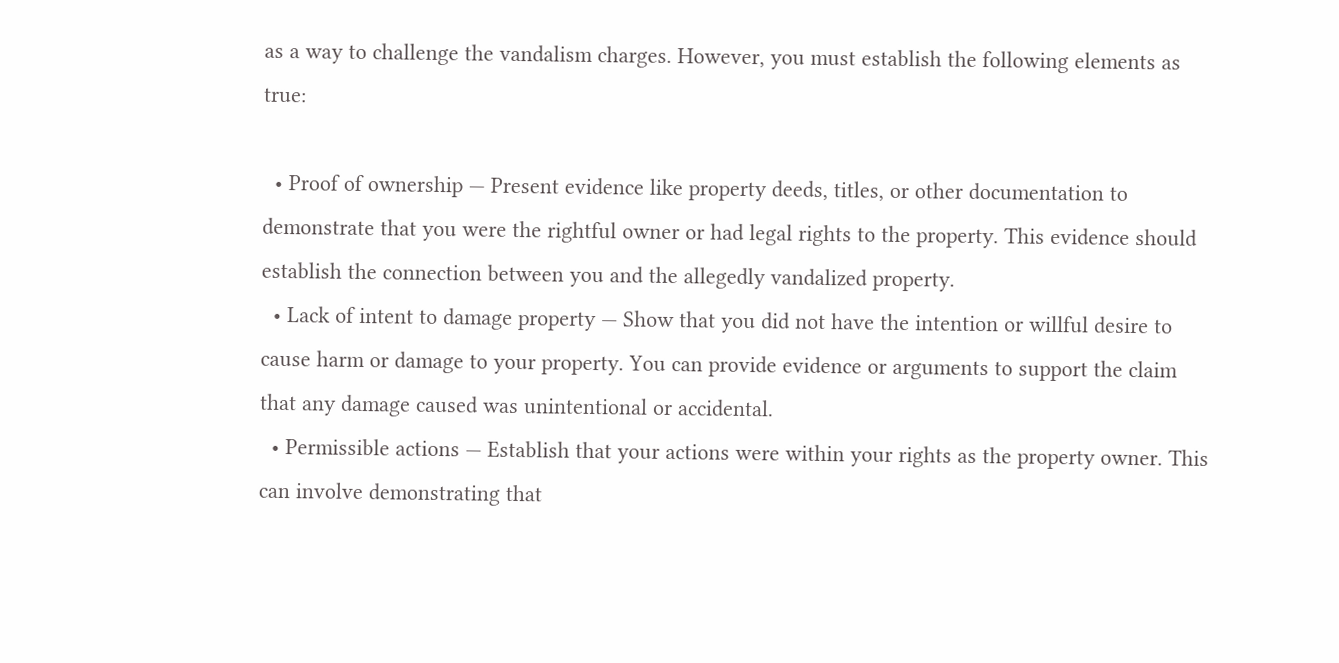as a way to challenge the vandalism charges. However, you must establish the following elements as true:

  • Proof of ownership — Present evidence like property deeds, titles, or other documentation to demonstrate that you were the rightful owner or had legal rights to the property. This evidence should establish the connection between you and the allegedly vandalized property.
  • Lack of intent to damage property — Show that you did not have the intention or willful desire to cause harm or damage to your property. You can provide evidence or arguments to support the claim that any damage caused was unintentional or accidental.
  • Permissible actions — Establish that your actions were within your rights as the property owner. This can involve demonstrating that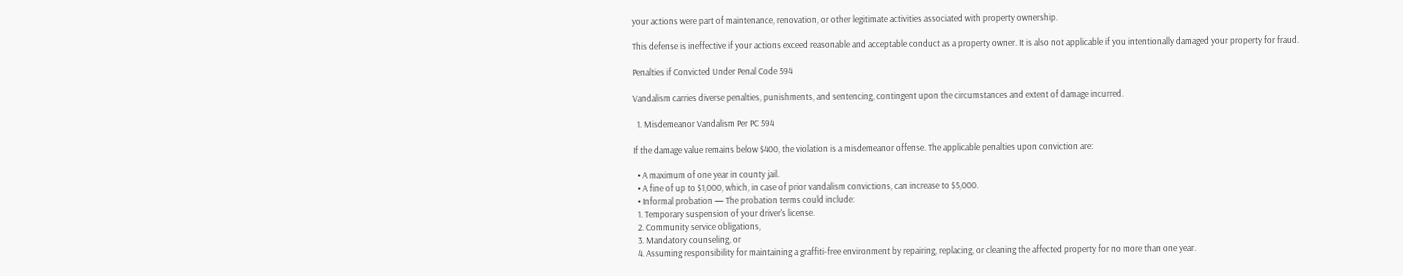your actions were part of maintenance, renovation, or other legitimate activities associated with property ownership.

This defense is ineffective if your actions exceed reasonable and acceptable conduct as a property owner. It is also not applicable if you intentionally damaged your property for fraud.

Penalties if Convicted Under Penal Code 594

Vandalism carries diverse penalties, punishments, and sentencing, contingent upon the circumstances and extent of damage incurred.

  1. Misdemeanor Vandalism Per PC 594

If the damage value remains below $400, the violation is a misdemeanor offense. The applicable penalties upon conviction are:

  • A maximum of one year in county jail.
  • A fine of up to $1,000, which, in case of prior vandalism convictions, can increase to $5,000.
  • Informal probation — The probation terms could include:
  1. Temporary suspension of your driver's license.
  2. Community service obligations,
  3. Mandatory counseling, or
  4. Assuming responsibility for maintaining a graffiti-free environment by repairing, replacing, or cleaning the affected property for no more than one year.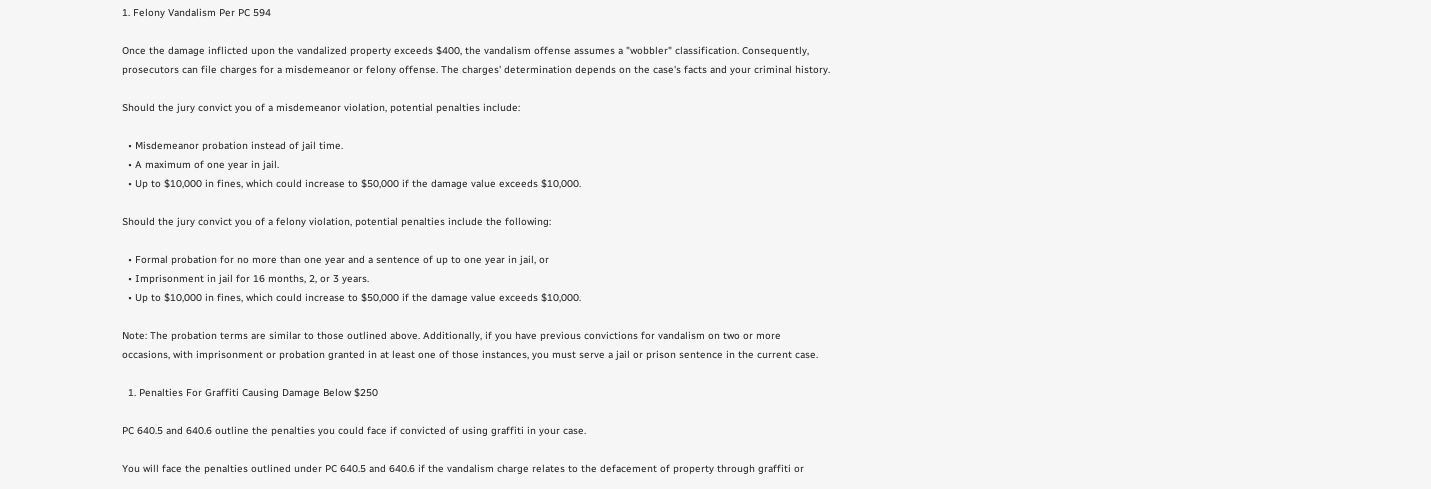1. Felony Vandalism Per PC 594

Once the damage inflicted upon the vandalized property exceeds $400, the vandalism offense assumes a "wobbler" classification. Consequently, prosecutors can file charges for a misdemeanor or felony offense. The charges' determination depends on the case's facts and your criminal history.

Should the jury convict you of a misdemeanor violation, potential penalties include:

  • Misdemeanor probation instead of jail time.
  • A maximum of one year in jail.
  • Up to $10,000 in fines, which could increase to $50,000 if the damage value exceeds $10,000.

Should the jury convict you of a felony violation, potential penalties include the following:

  • Formal probation for no more than one year and a sentence of up to one year in jail, or
  • Imprisonment in jail for 16 months, 2, or 3 years.
  • Up to $10,000 in fines, which could increase to $50,000 if the damage value exceeds $10,000.

Note: The probation terms are similar to those outlined above. Additionally, if you have previous convictions for vandalism on two or more occasions, with imprisonment or probation granted in at least one of those instances, you must serve a jail or prison sentence in the current case.

  1. Penalties For Graffiti Causing Damage Below $250

PC 640.5 and 640.6 outline the penalties you could face if convicted of using graffiti in your case.

You will face the penalties outlined under PC 640.5 and 640.6 if the vandalism charge relates to the defacement of property through graffiti or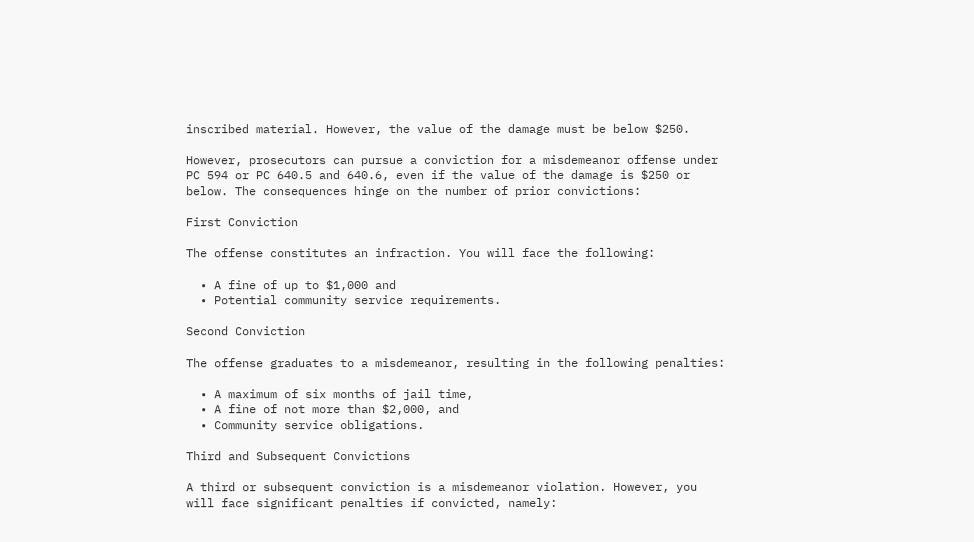inscribed material. However, the value of the damage must be below $250.

However, prosecutors can pursue a conviction for a misdemeanor offense under PC 594 or PC 640.5 and 640.6, even if the value of the damage is $250 or below. The consequences hinge on the number of prior convictions:

First Conviction

The offense constitutes an infraction. You will face the following:

  • A fine of up to $1,000 and
  • Potential community service requirements.

Second Conviction

The offense graduates to a misdemeanor, resulting in the following penalties:

  • A maximum of six months of jail time,
  • A fine of not more than $2,000, and
  • Community service obligations.

Third and Subsequent Convictions

A third or subsequent conviction is a misdemeanor violation. However, you will face significant penalties if convicted, namely: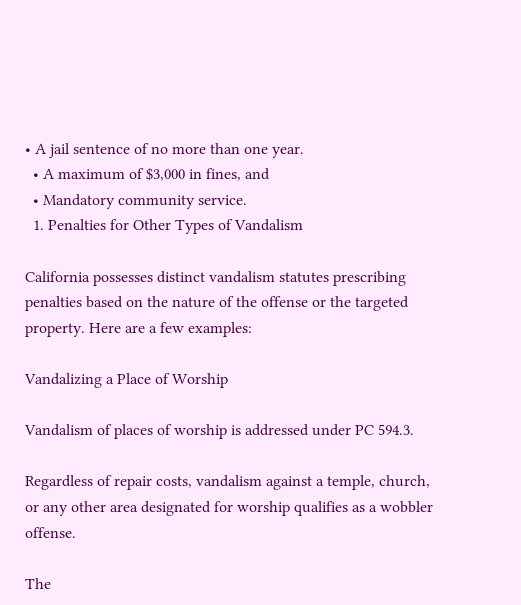• A jail sentence of no more than one year.
  • A maximum of $3,000 in fines, and
  • Mandatory community service.
  1. Penalties for Other Types of Vandalism

California possesses distinct vandalism statutes prescribing penalties based on the nature of the offense or the targeted property. Here are a few examples:

Vandalizing a Place of Worship

Vandalism of places of worship is addressed under PC 594.3.

Regardless of repair costs, vandalism against a temple, church, or any other area designated for worship qualifies as a wobbler offense.

The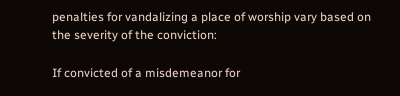penalties for vandalizing a place of worship vary based on the severity of the conviction:

If convicted of a misdemeanor for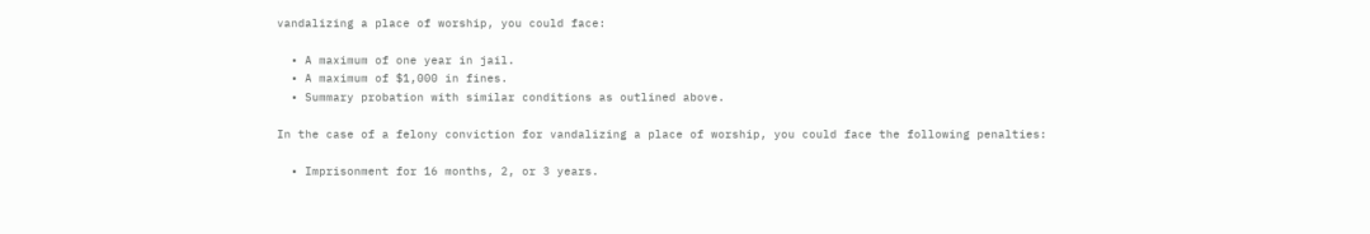vandalizing a place of worship, you could face:

  • A maximum of one year in jail.
  • A maximum of $1,000 in fines.
  • Summary probation with similar conditions as outlined above.

In the case of a felony conviction for vandalizing a place of worship, you could face the following penalties:

  • Imprisonment for 16 months, 2, or 3 years.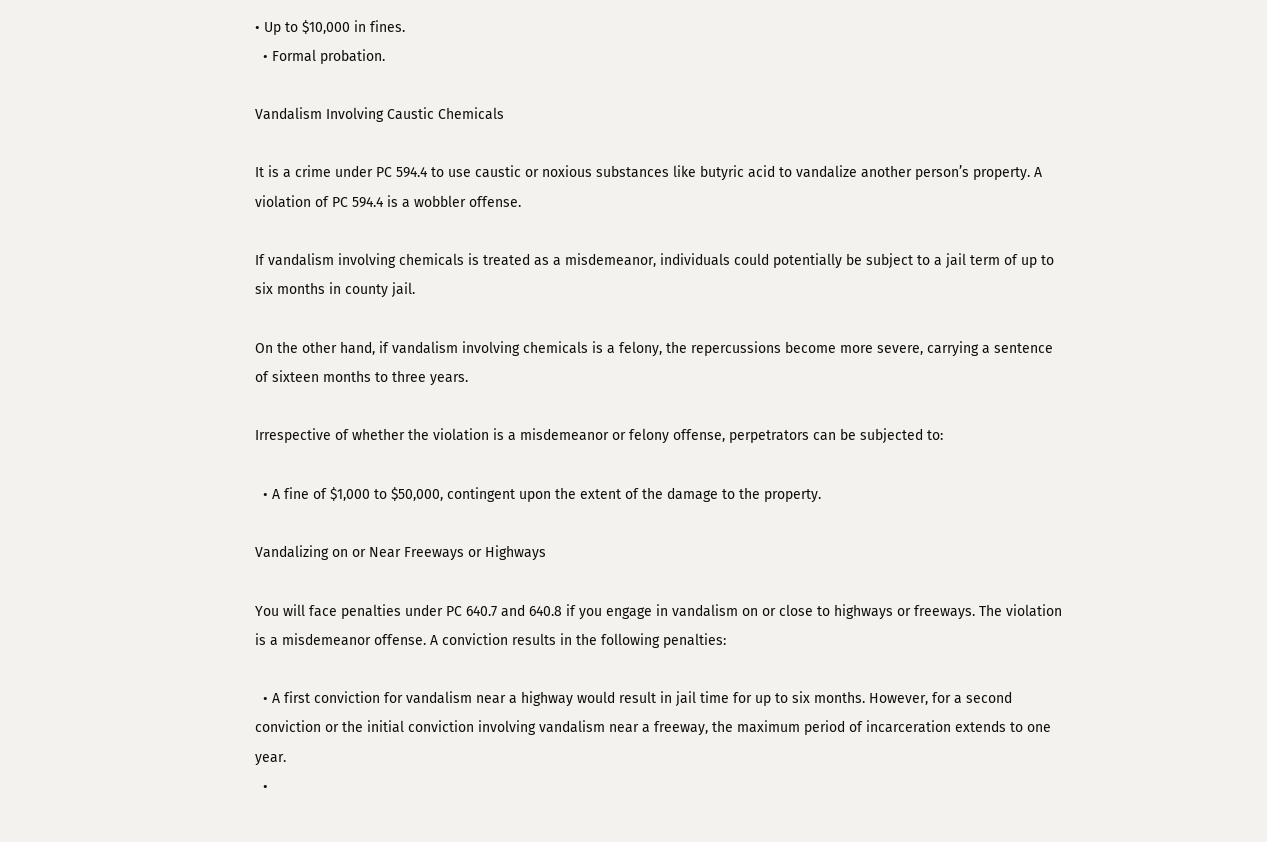• Up to $10,000 in fines.
  • Formal probation.

Vandalism Involving Caustic Chemicals

It is a crime under PC 594.4 to use caustic or noxious substances like butyric acid to vandalize another person’s property. A violation of PC 594.4 is a wobbler offense.

If vandalism involving chemicals is treated as a misdemeanor, individuals could potentially be subject to a jail term of up to six months in county jail.

On the other hand, if vandalism involving chemicals is a felony, the repercussions become more severe, carrying a sentence of sixteen months to three years.

Irrespective of whether the violation is a misdemeanor or felony offense, perpetrators can be subjected to:

  • A fine of $1,000 to $50,000, contingent upon the extent of the damage to the property.

Vandalizing on or Near Freeways or Highways

You will face penalties under PC 640.7 and 640.8 if you engage in vandalism on or close to highways or freeways. The violation is a misdemeanor offense. A conviction results in the following penalties:

  • A first conviction for vandalism near a highway would result in jail time for up to six months. However, for a second conviction or the initial conviction involving vandalism near a freeway, the maximum period of incarceration extends to one year.
  •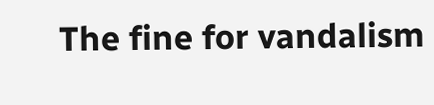The fine for vandalism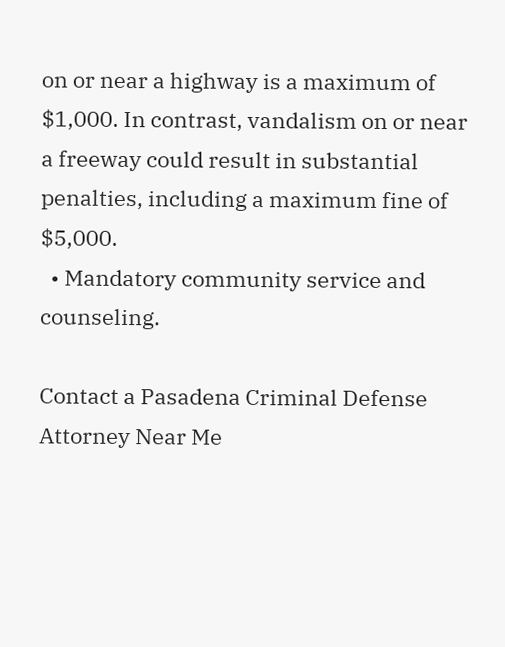on or near a highway is a maximum of $1,000. In contrast, vandalism on or near a freeway could result in substantial penalties, including a maximum fine of $5,000.
  • Mandatory community service and counseling.

Contact a Pasadena Criminal Defense Attorney Near Me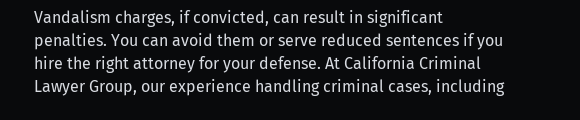Vandalism charges, if convicted, can result in significant penalties. You can avoid them or serve reduced sentences if you hire the right attorney for your defense. At California Criminal Lawyer Group, our experience handling criminal cases, including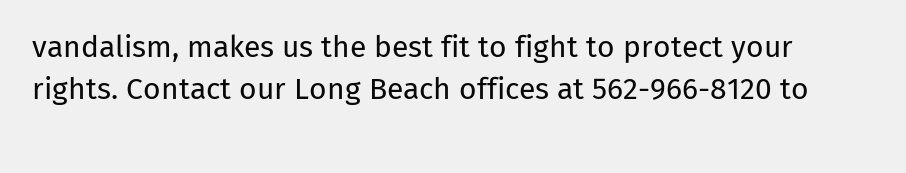vandalism, makes us the best fit to fight to protect your rights. Contact our Long Beach offices at 562-966-8120 to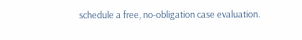schedule a free, no-obligation case evaluation.